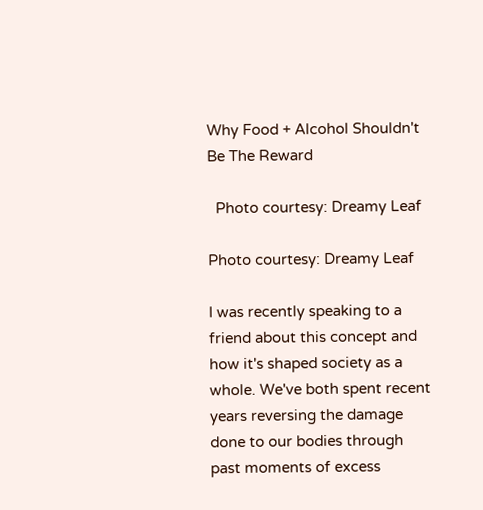Why Food + Alcohol Shouldn't Be The Reward

  Photo courtesy: Dreamy Leaf

Photo courtesy: Dreamy Leaf

I was recently speaking to a friend about this concept and how it's shaped society as a whole. We've both spent recent years reversing the damage done to our bodies through past moments of excess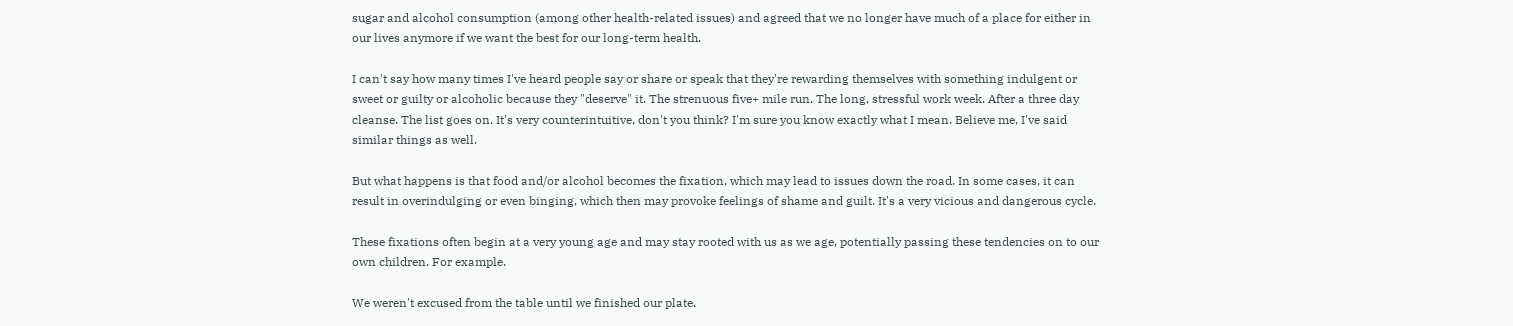sugar and alcohol consumption (among other health-related issues) and agreed that we no longer have much of a place for either in our lives anymore if we want the best for our long-term health.

I can't say how many times I've heard people say or share or speak that they're rewarding themselves with something indulgent or sweet or guilty or alcoholic because they "deserve" it. The strenuous five+ mile run. The long, stressful work week. After a three day cleanse. The list goes on. It's very counterintuitive, don't you think? I'm sure you know exactly what I mean. Believe me, I've said similar things as well.

But what happens is that food and/or alcohol becomes the fixation, which may lead to issues down the road. In some cases, it can result in overindulging or even binging, which then may provoke feelings of shame and guilt. It's a very vicious and dangerous cycle.

These fixations often begin at a very young age and may stay rooted with us as we age, potentially passing these tendencies on to our own children. For example.

We weren't excused from the table until we finished our plate.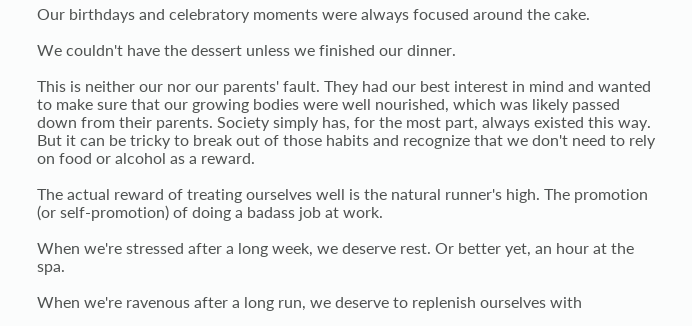Our birthdays and celebratory moments were always focused around the cake.

We couldn't have the dessert unless we finished our dinner.

This is neither our nor our parents' fault. They had our best interest in mind and wanted to make sure that our growing bodies were well nourished, which was likely passed down from their parents. Society simply has, for the most part, always existed this way. But it can be tricky to break out of those habits and recognize that we don't need to rely on food or alcohol as a reward.

The actual reward of treating ourselves well is the natural runner's high. The promotion (or self-promotion) of doing a badass job at work.

When we're stressed after a long week, we deserve rest. Or better yet, an hour at the spa.

When we're ravenous after a long run, we deserve to replenish ourselves with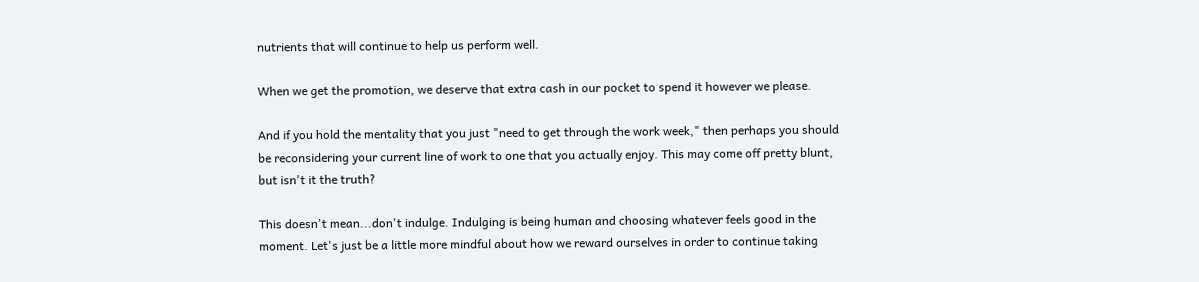nutrients that will continue to help us perform well.

When we get the promotion, we deserve that extra cash in our pocket to spend it however we please.

And if you hold the mentality that you just "need to get through the work week," then perhaps you should be reconsidering your current line of work to one that you actually enjoy. This may come off pretty blunt, but isn't it the truth?

This doesn't mean...don't indulge. Indulging is being human and choosing whatever feels good in the moment. Let's just be a little more mindful about how we reward ourselves in order to continue taking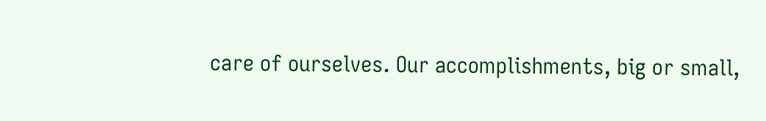care of ourselves. Our accomplishments, big or small,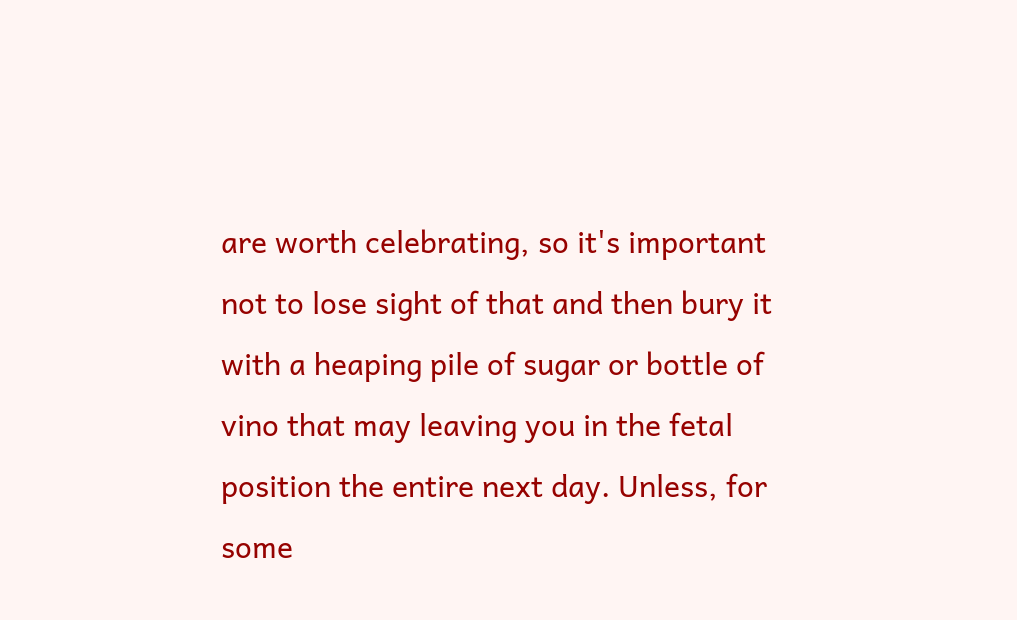are worth celebrating, so it's important not to lose sight of that and then bury it with a heaping pile of sugar or bottle of vino that may leaving you in the fetal position the entire next day. Unless, for some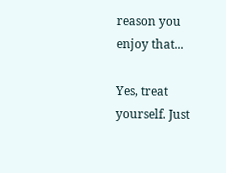reason you enjoy that...

Yes, treat yourself. Just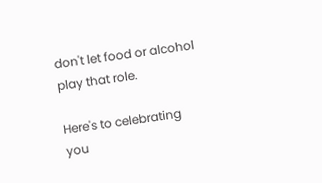don't let food or alcohol play that role.

Here's to celebrating you